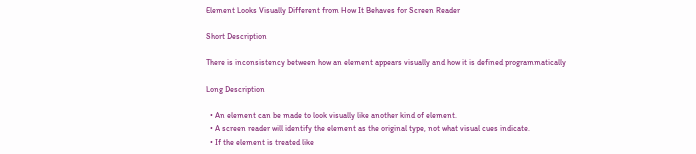Element Looks Visually Different from How It Behaves for Screen Reader

Short Description

There is inconsistency between how an element appears visually and how it is defined programmatically

Long Description

  • An element can be made to look visually like another kind of element.
  • A screen reader will identify the element as the original type, not what visual cues indicate.
  • If the element is treated like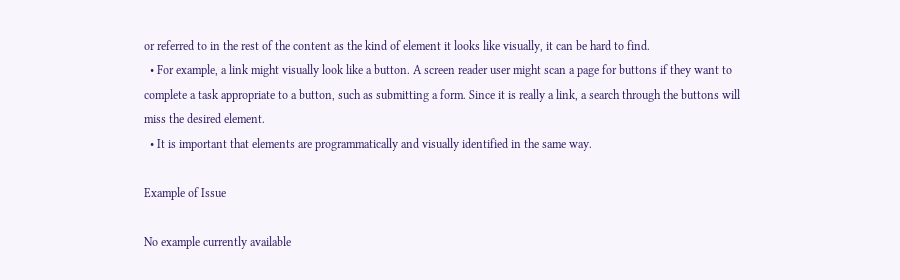or referred to in the rest of the content as the kind of element it looks like visually, it can be hard to find.
  • For example, a link might visually look like a button. A screen reader user might scan a page for buttons if they want to complete a task appropriate to a button, such as submitting a form. Since it is really a link, a search through the buttons will miss the desired element.
  • It is important that elements are programmatically and visually identified in the same way.

Example of Issue

No example currently available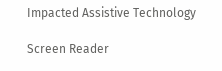Impacted Assistive Technology

Screen Reader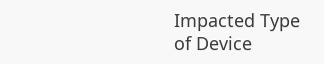Impacted Type of Device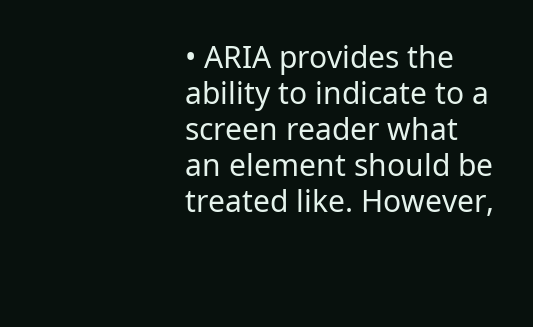• ARIA provides the ability to indicate to a screen reader what an element should be treated like. However,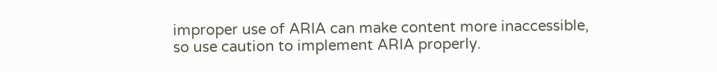improper use of ARIA can make content more inaccessible, so use caution to implement ARIA properly.